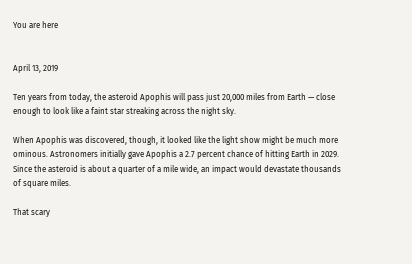You are here


April 13, 2019

Ten years from today, the asteroid Apophis will pass just 20,000 miles from Earth — close enough to look like a faint star streaking across the night sky.

When Apophis was discovered, though, it looked like the light show might be much more ominous. Astronomers initially gave Apophis a 2.7 percent chance of hitting Earth in 2029. Since the asteroid is about a quarter of a mile wide, an impact would devastate thousands of square miles.

That scary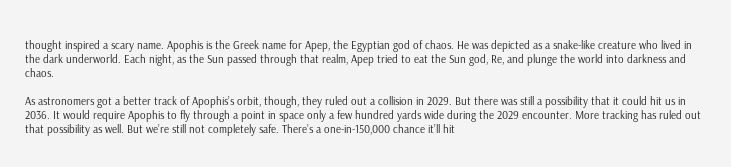thought inspired a scary name. Apophis is the Greek name for Apep, the Egyptian god of chaos. He was depicted as a snake-like creature who lived in the dark underworld. Each night, as the Sun passed through that realm, Apep tried to eat the Sun god, Re, and plunge the world into darkness and chaos.

As astronomers got a better track of Apophis’s orbit, though, they ruled out a collision in 2029. But there was still a possibility that it could hit us in 2036. It would require Apophis to fly through a point in space only a few hundred yards wide during the 2029 encounter. More tracking has ruled out that possibility as well. But we’re still not completely safe. There’s a one-in-150,000 chance it’ll hit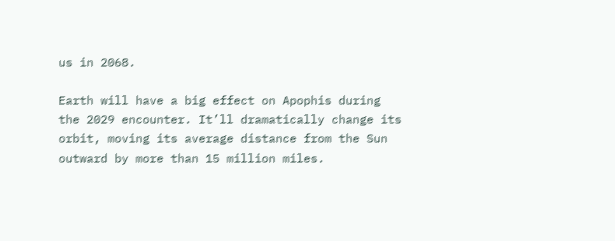us in 2068.

Earth will have a big effect on Apophis during the 2029 encounter. It’ll dramatically change its orbit, moving its average distance from the Sun outward by more than 15 million miles.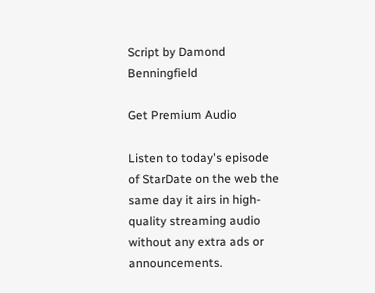Script by Damond Benningfield

Get Premium Audio

Listen to today's episode of StarDate on the web the same day it airs in high-quality streaming audio without any extra ads or announcements.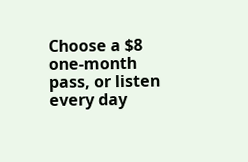Choose a $8 one-month pass, or listen every day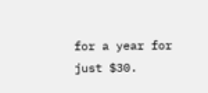for a year for just $30.